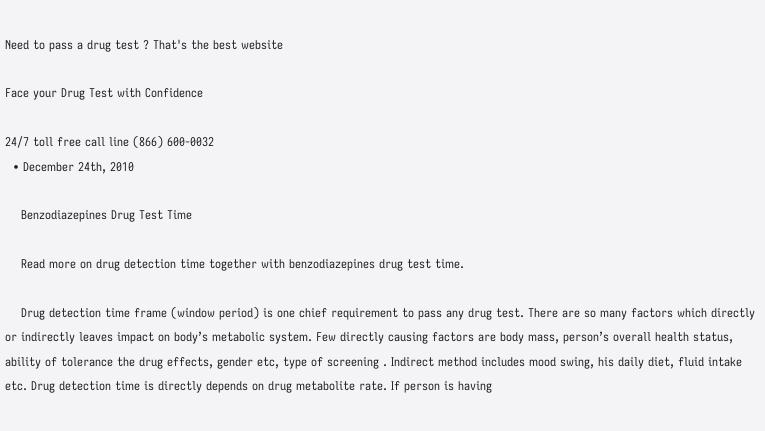Need to pass a drug test ? That's the best website

Face your Drug Test with Confidence

24/7 toll free call line (866) 600-0032
  • December 24th, 2010

    Benzodiazepines Drug Test Time

    Read more on drug detection time together with benzodiazepines drug test time.

    Drug detection time frame (window period) is one chief requirement to pass any drug test. There are so many factors which directly or indirectly leaves impact on body’s metabolic system. Few directly causing factors are body mass, person’s overall health status, ability of tolerance the drug effects, gender etc, type of screening . Indirect method includes mood swing, his daily diet, fluid intake etc. Drug detection time is directly depends on drug metabolite rate. If person is having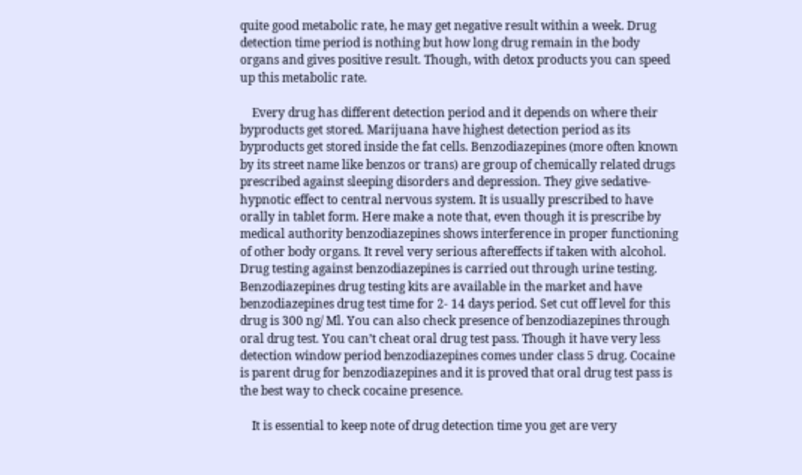quite good metabolic rate, he may get negative result within a week. Drug detection time period is nothing but how long drug remain in the body organs and gives positive result. Though, with detox products you can speed up this metabolic rate.

    Every drug has different detection period and it depends on where their byproducts get stored. Marijuana have highest detection period as its byproducts get stored inside the fat cells. Benzodiazepines (more often known by its street name like benzos or trans) are group of chemically related drugs prescribed against sleeping disorders and depression. They give sedative-hypnotic effect to central nervous system. It is usually prescribed to have orally in tablet form. Here make a note that, even though it is prescribe by medical authority benzodiazepines shows interference in proper functioning of other body organs. It revel very serious aftereffects if taken with alcohol. Drug testing against benzodiazepines is carried out through urine testing. Benzodiazepines drug testing kits are available in the market and have benzodiazepines drug test time for 2- 14 days period. Set cut off level for this drug is 300 ng/ Ml. You can also check presence of benzodiazepines through oral drug test. You can’t cheat oral drug test pass. Though it have very less detection window period benzodiazepines comes under class 5 drug. Cocaine is parent drug for benzodiazepines and it is proved that oral drug test pass is the best way to check cocaine presence.

    It is essential to keep note of drug detection time you get are very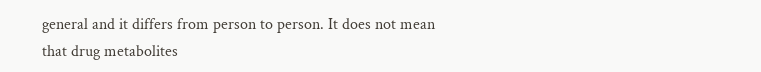general and it differs from person to person. It does not mean that drug metabolites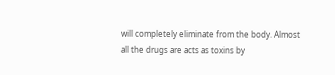will completely eliminate from the body. Almost all the drugs are acts as toxins by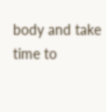body and take time to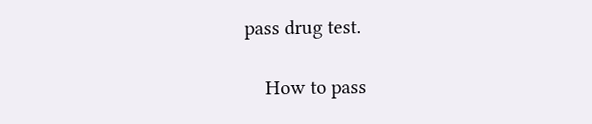pass drug test.

    How to pass